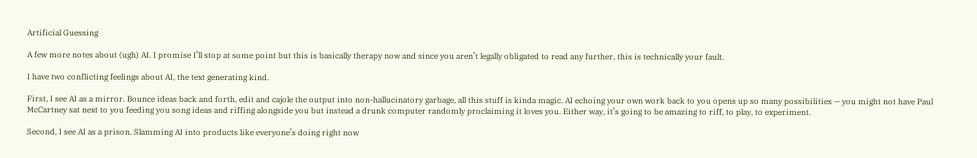Artificial Guessing

A few more notes about (ugh) AI. I promise I’ll stop at some point but this is basically therapy now and since you aren’t legally obligated to read any further, this is technically your fault.

I have two conflicting feelings about AI, the text generating kind.

First, I see AI as a mirror. Bounce ideas back and forth, edit and cajole the output into non-hallucinatory garbage, all this stuff is kinda magic. AI echoing your own work back to you opens up so many possibilities — you might not have Paul McCartney sat next to you feeding you song ideas and riffing alongside you but instead a drunk computer randomly proclaiming it loves you. Either way, it’s going to be amazing to riff, to play, to experiment.

Second, I see AI as a prison. Slamming AI into products like everyone’s doing right now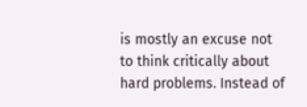is mostly an excuse not to think critically about hard problems. Instead of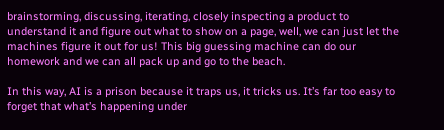brainstorming, discussing, iterating, closely inspecting a product to understand it and figure out what to show on a page, well, we can just let the machines figure it out for us! This big guessing machine can do our homework and we can all pack up and go to the beach.

In this way, AI is a prison because it traps us, it tricks us. It’s far too easy to forget that what’s happening under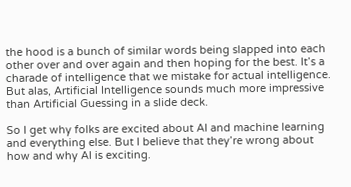the hood is a bunch of similar words being slapped into each other over and over again and then hoping for the best. It’s a charade of intelligence that we mistake for actual intelligence. But alas, Artificial Intelligence sounds much more impressive than Artificial Guessing in a slide deck.

So I get why folks are excited about AI and machine learning and everything else. But I believe that they’re wrong about how and why AI is exciting.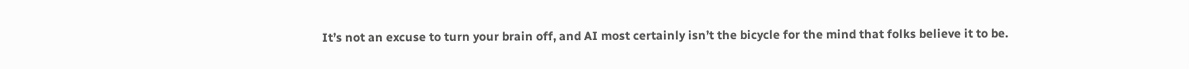It’s not an excuse to turn your brain off, and AI most certainly isn’t the bicycle for the mind that folks believe it to be.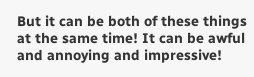But it can be both of these things at the same time! It can be awful and annoying and impressive!